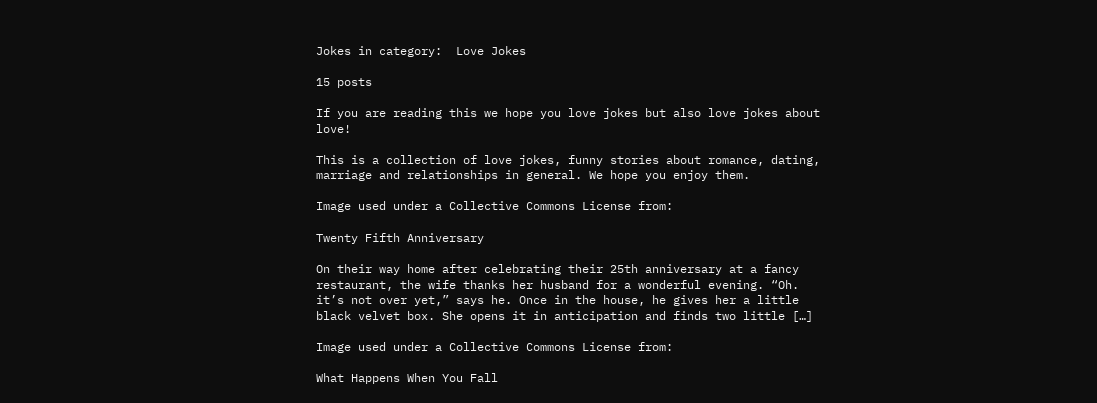Jokes in category:  Love Jokes

15 posts

If you are reading this we hope you love jokes but also love jokes about love!

This is a collection of love jokes, funny stories about romance, dating, marriage and relationships in general. We hope you enjoy them.

Image used under a Collective Commons License from:

Twenty Fifth Anniversary

On their way home after celebrating their 25th anniversary at a fancy restaurant, the wife thanks her husband for a wonderful evening. “Oh. it’s not over yet,” says he. Once in the house, he gives her a little black velvet box. She opens it in anticipation and finds two little […]

Image used under a Collective Commons License from:

What Happens When You Fall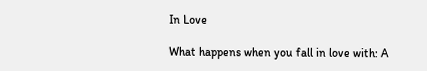In Love

What happens when you fall in love with: A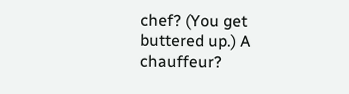chef? (You get buttered up.) A chauffeur?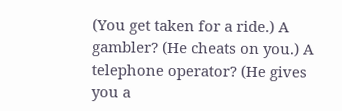(You get taken for a ride.) A gambler? (He cheats on you.) A telephone operator? (He gives you a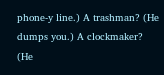phone-y line.) A trashman? (He dumps you.) A clockmaker? (He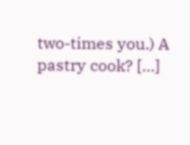two-times you.) A pastry cook? […]